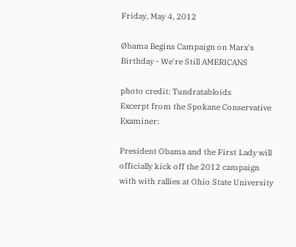Friday, May 4, 2012

Øbama Begins Campaign on Marx's Birthday - We're Still AMERICANS

photo credit: Tundratabloids
Excerpt from the Spokane Conservative Examiner:

President Obama and the First Lady will officially kick off the 2012 campaign with with rallies at Ohio State University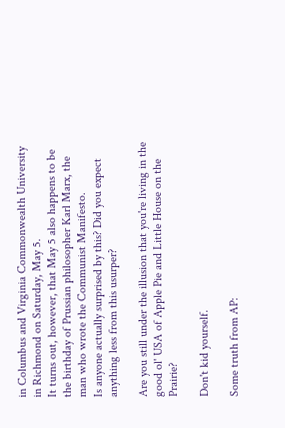in Columbus and Virginia Commonwealth University in Richmond on Saturday, May 5.
It turns out, however, that May 5 also happens to be the birthday of Prussian philosopher Karl Marx, the man who wrote the Communist Manifesto.
Is anyone actually surprised by this? Did you expect anything less from this usurper?

Are you still under the illusion that you're living in the good ol' USA of Apple Pie and Little House on the Prairie?

Don't kid yourself.

Some truth from AP: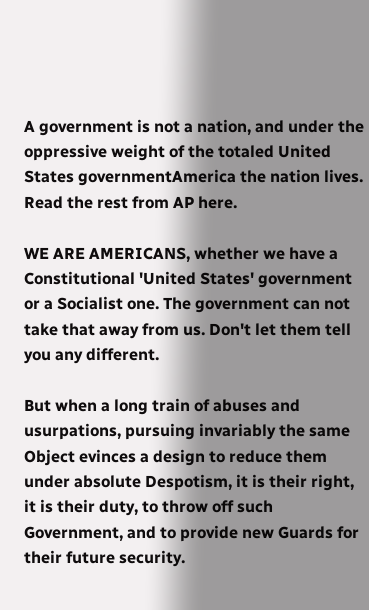A government is not a nation, and under the oppressive weight of the totaled United States governmentAmerica the nation lives.
Read the rest from AP here.

WE ARE AMERICANS, whether we have a Constitutional 'United States' government or a Socialist one. The government can not take that away from us. Don't let them tell you any different.

But when a long train of abuses and usurpations, pursuing invariably the same Object evinces a design to reduce them under absolute Despotism, it is their right, it is their duty, to throw off such Government, and to provide new Guards for their future security.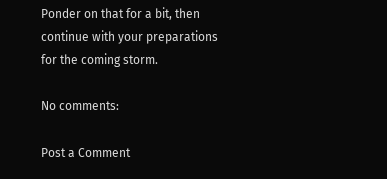Ponder on that for a bit, then continue with your preparations for the coming storm.

No comments:

Post a Comment